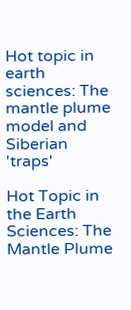Hot topic in earth sciences: The mantle plume model and Siberian 'traps'

Hot Topic in the Earth Sciences: The Mantle Plume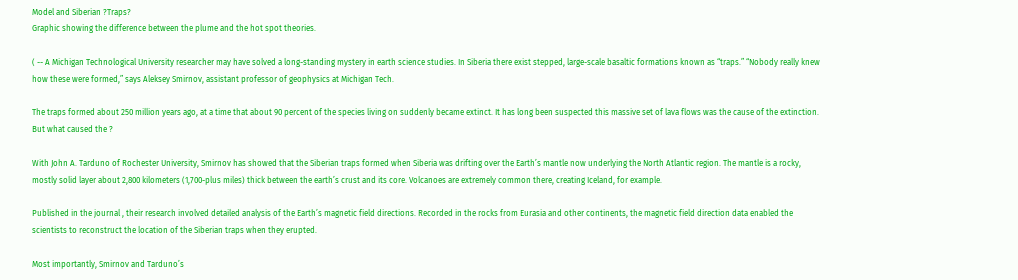Model and Siberian ?Traps?
Graphic showing the difference between the plume and the hot spot theories.

( -- A Michigan Technological University researcher may have solved a long-standing mystery in earth science studies. In Siberia there exist stepped, large-scale basaltic formations known as “traps.” “Nobody really knew how these were formed,” says Aleksey Smirnov, assistant professor of geophysics at Michigan Tech.

The traps formed about 250 million years ago, at a time that about 90 percent of the species living on suddenly became extinct. It has long been suspected this massive set of lava flows was the cause of the extinction. But what caused the ?

With John A. Tarduno of Rochester University, Smirnov has showed that the Siberian traps formed when Siberia was drifting over the Earth’s mantle now underlying the North Atlantic region. The mantle is a rocky, mostly solid layer about 2,800 kilometers (1,700-plus miles) thick between the earth’s crust and its core. Volcanoes are extremely common there, creating Iceland, for example.

Published in the journal , their research involved detailed analysis of the Earth’s magnetic field directions. Recorded in the rocks from Eurasia and other continents, the magnetic field direction data enabled the scientists to reconstruct the location of the Siberian traps when they erupted.

Most importantly, Smirnov and Tarduno’s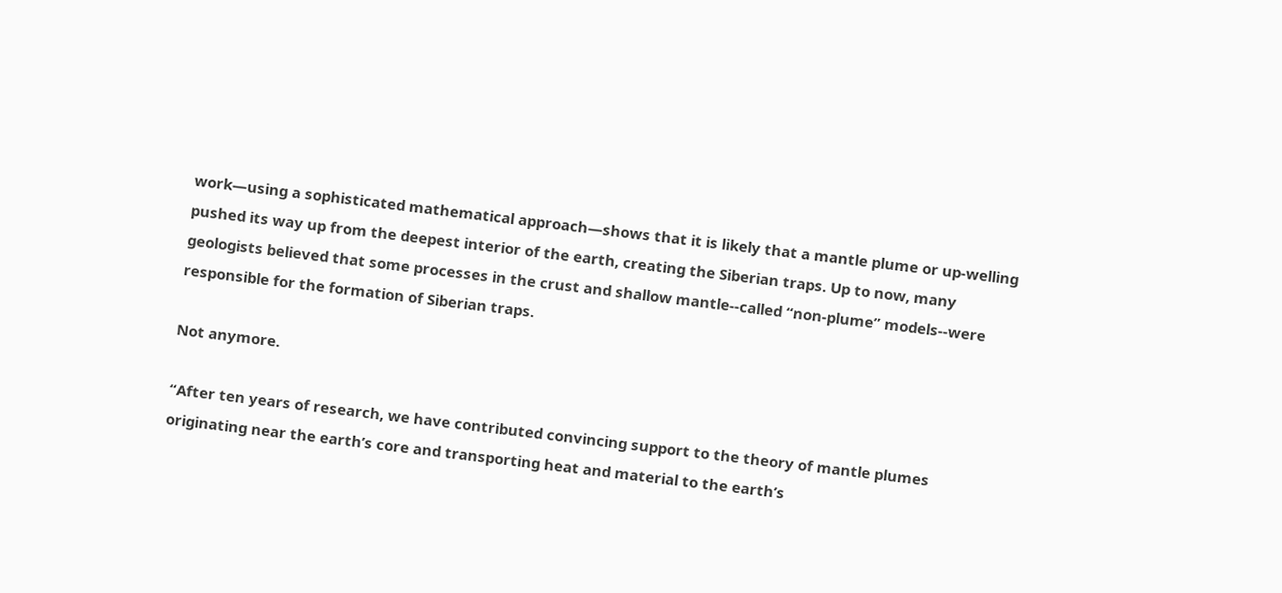work—using a sophisticated mathematical approach—shows that it is likely that a mantle plume or up-welling pushed its way up from the deepest interior of the earth, creating the Siberian traps. Up to now, many geologists believed that some processes in the crust and shallow mantle--called “non-plume” models--were responsible for the formation of Siberian traps.

Not anymore.

“After ten years of research, we have contributed convincing support to the theory of mantle plumes originating near the earth’s core and transporting heat and material to the earth’s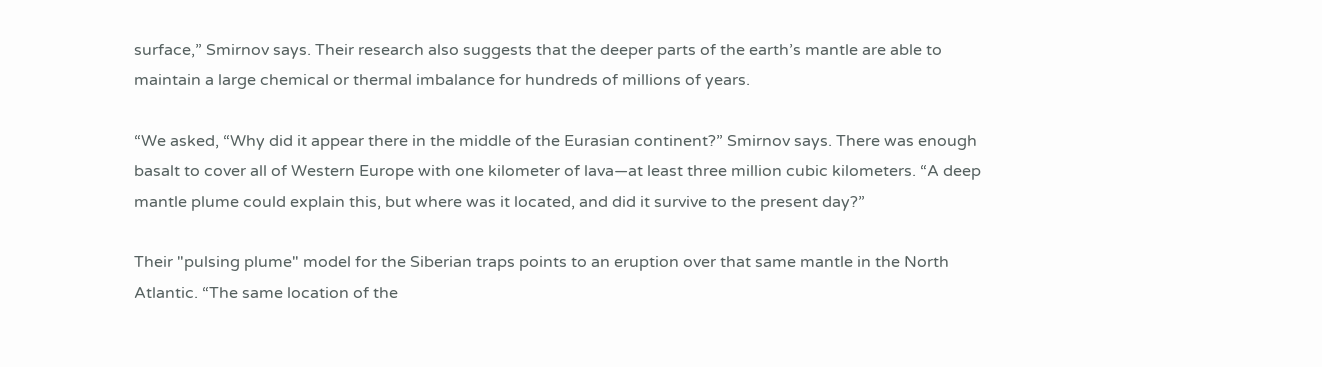surface,” Smirnov says. Their research also suggests that the deeper parts of the earth’s mantle are able to maintain a large chemical or thermal imbalance for hundreds of millions of years.

“We asked, “Why did it appear there in the middle of the Eurasian continent?” Smirnov says. There was enough basalt to cover all of Western Europe with one kilometer of lava—at least three million cubic kilometers. “A deep mantle plume could explain this, but where was it located, and did it survive to the present day?”

Their "pulsing plume" model for the Siberian traps points to an eruption over that same mantle in the North Atlantic. “The same location of the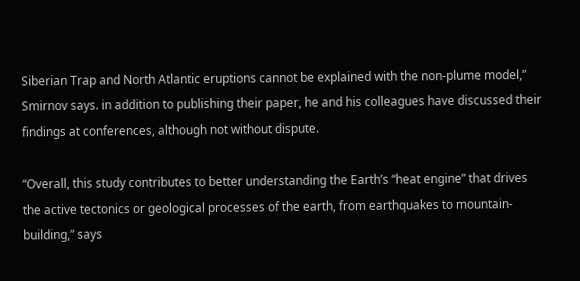Siberian Trap and North Atlantic eruptions cannot be explained with the non-plume model,” Smirnov says. in addition to publishing their paper, he and his colleagues have discussed their findings at conferences, although not without dispute.

“Overall, this study contributes to better understanding the Earth’s “heat engine” that drives the active tectonics or geological processes of the earth, from earthquakes to mountain-building,” says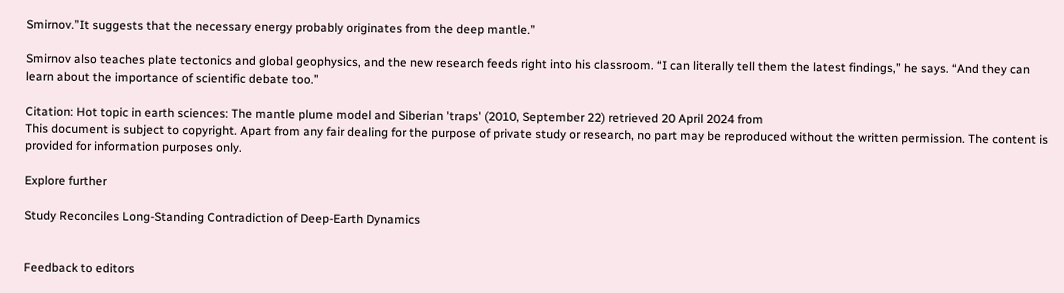Smirnov.”It suggests that the necessary energy probably originates from the deep mantle.”

Smirnov also teaches plate tectonics and global geophysics, and the new research feeds right into his classroom. “I can literally tell them the latest findings,” he says. “And they can learn about the importance of scientific debate too.”

Citation: Hot topic in earth sciences: The mantle plume model and Siberian 'traps' (2010, September 22) retrieved 20 April 2024 from
This document is subject to copyright. Apart from any fair dealing for the purpose of private study or research, no part may be reproduced without the written permission. The content is provided for information purposes only.

Explore further

Study Reconciles Long-Standing Contradiction of Deep-Earth Dynamics


Feedback to editors